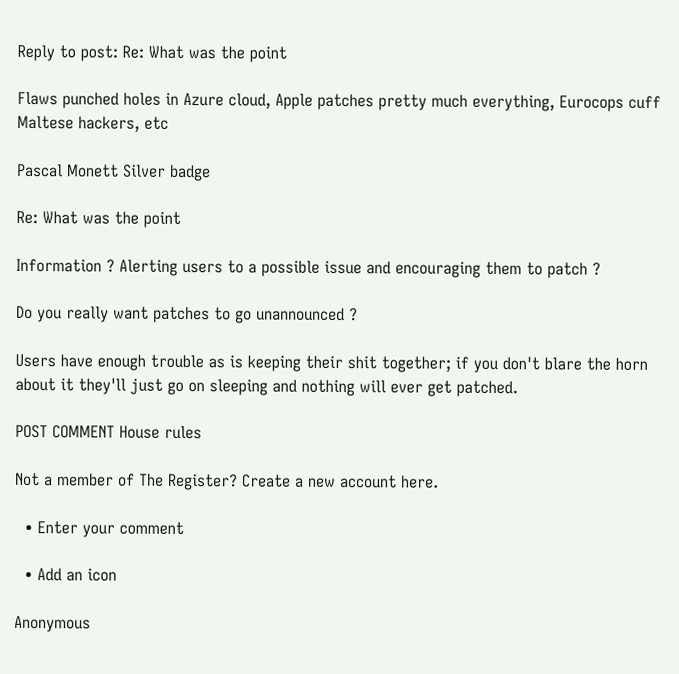Reply to post: Re: What was the point

Flaws punched holes in Azure cloud, Apple patches pretty much everything, Eurocops cuff Maltese hackers, etc

Pascal Monett Silver badge

Re: What was the point

Information ? Alerting users to a possible issue and encouraging them to patch ?

Do you really want patches to go unannounced ?

Users have enough trouble as is keeping their shit together; if you don't blare the horn about it they'll just go on sleeping and nothing will ever get patched.

POST COMMENT House rules

Not a member of The Register? Create a new account here.

  • Enter your comment

  • Add an icon

Anonymous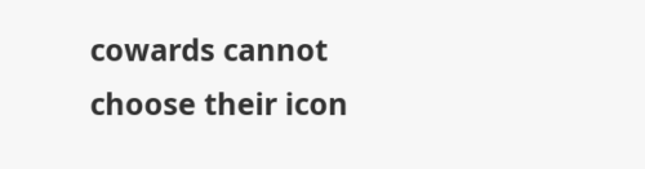cowards cannot choose their icon